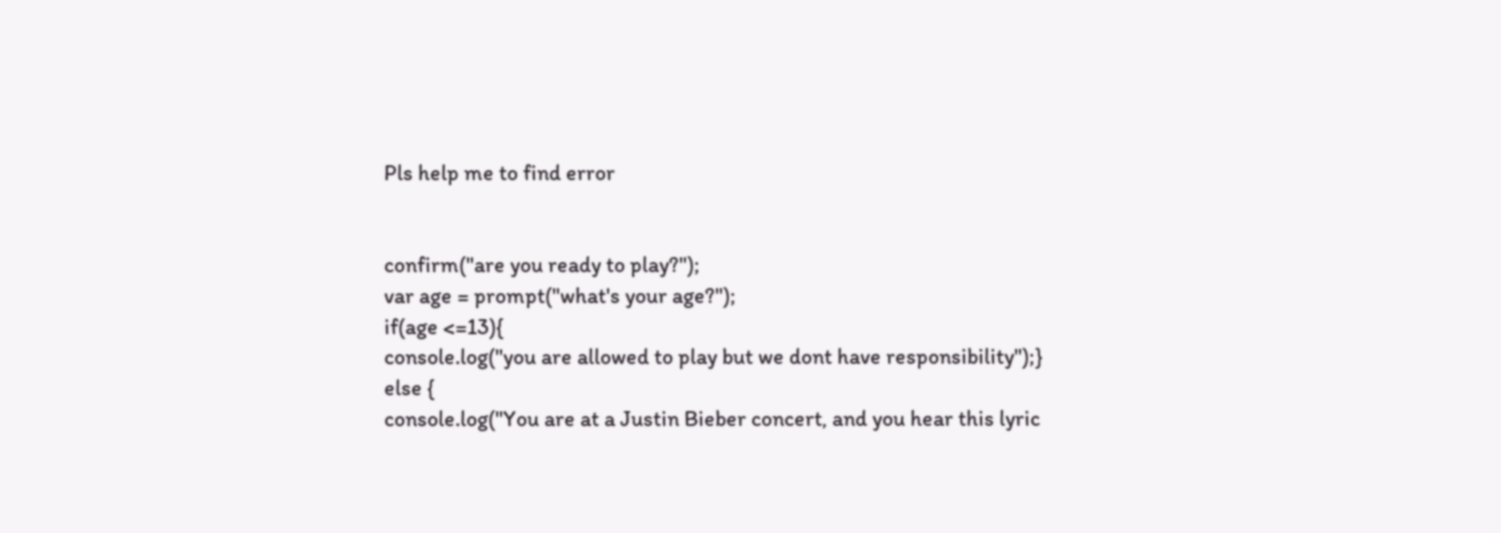Pls help me to find error


confirm("are you ready to play?");
var age = prompt("what's your age?");
if(age <=13){
console.log("you are allowed to play but we dont have responsibility");}
else {
console.log("You are at a Justin Bieber concert, and you hear this lyric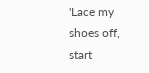'Lace my shoes off, start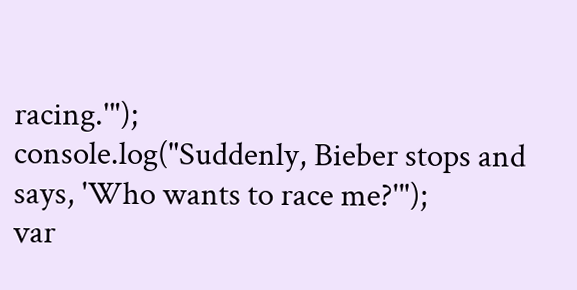racing.'");
console.log("Suddenly, Bieber stops and says, 'Who wants to race me?'");
var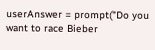userAnswer = prompt("Do you want to race Bieber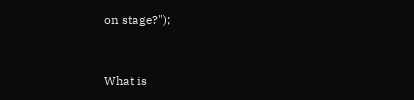on stage?");


What is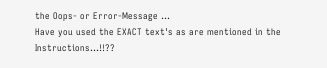the Oops- or Error-Message ...
Have you used the EXACT text's as are mentioned in the Instructions...!!??